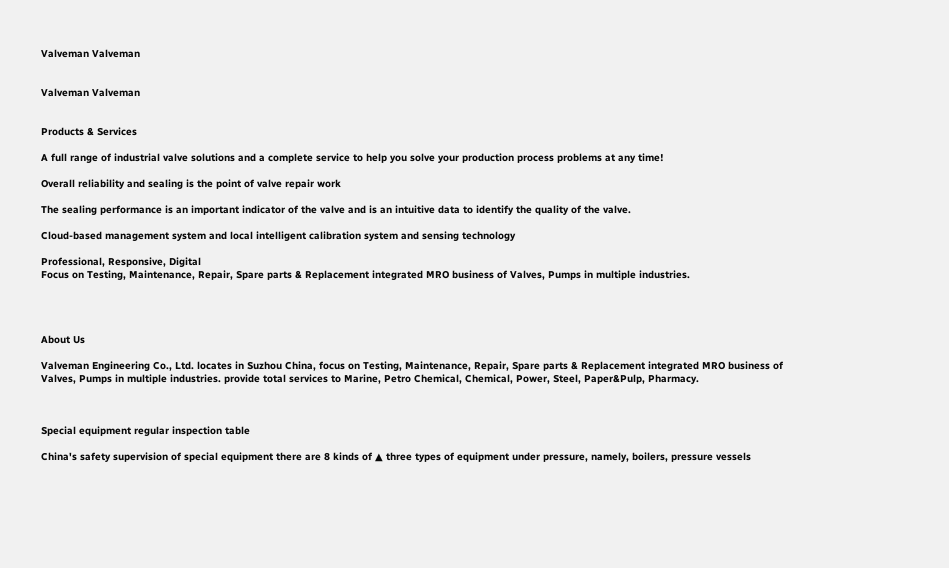Valveman Valveman


Valveman Valveman


Products & Services

A full range of industrial valve solutions and a complete service to help you solve your production process problems at any time!

Overall reliability and sealing is the point of valve repair work

The sealing performance is an important indicator of the valve and is an intuitive data to identify the quality of the valve.

Cloud-based management system and local intelligent calibration system and sensing technology

Professional, Responsive, Digital
Focus on Testing, Maintenance, Repair, Spare parts & Replacement integrated MRO business of Valves, Pumps in multiple industries.




About Us

Valveman Engineering Co., Ltd. locates in Suzhou China, focus on Testing, Maintenance, Repair, Spare parts & Replacement integrated MRO business of Valves, Pumps in multiple industries. provide total services to Marine, Petro Chemical, Chemical, Power, Steel, Paper&Pulp, Pharmacy.



Special equipment regular inspection table

China's safety supervision of special equipment there are 8 kinds of ▲ three types of equipment under pressure, namely, boilers, pressure vessels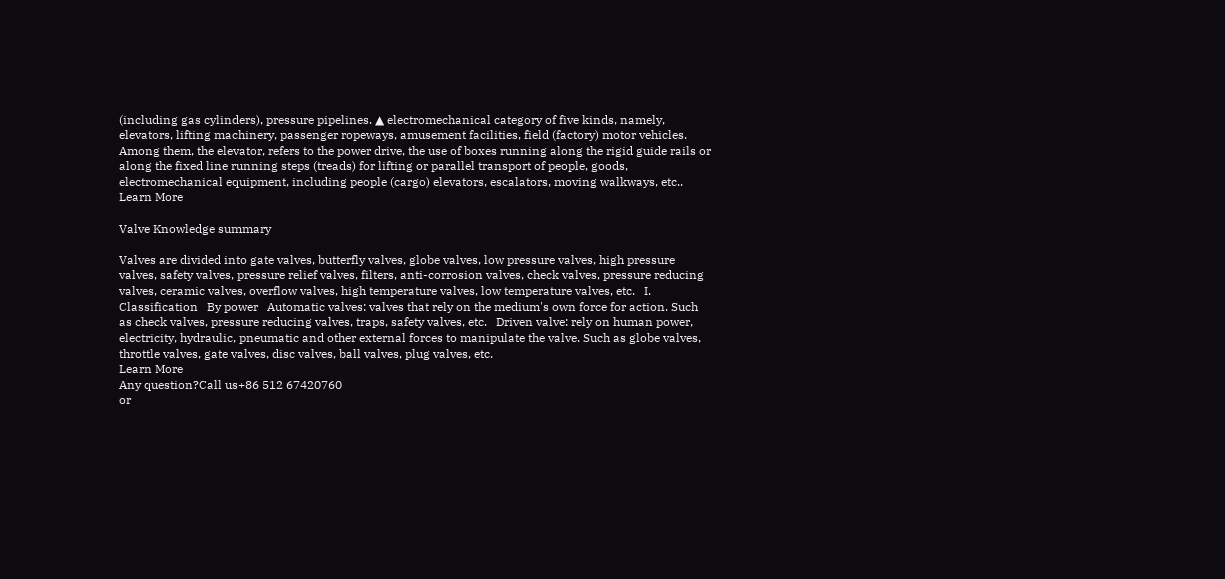(including gas cylinders), pressure pipelines. ▲ electromechanical category of five kinds, namely, elevators, lifting machinery, passenger ropeways, amusement facilities, field (factory) motor vehicles. Among them, the elevator, refers to the power drive, the use of boxes running along the rigid guide rails or along the fixed line running steps (treads) for lifting or parallel transport of people, goods, electromechanical equipment, including people (cargo) elevators, escalators, moving walkways, etc..
Learn More

Valve Knowledge summary

Valves are divided into gate valves, butterfly valves, globe valves, low pressure valves, high pressure valves, safety valves, pressure relief valves, filters, anti-corrosion valves, check valves, pressure reducing valves, ceramic valves, overflow valves, high temperature valves, low temperature valves, etc.   I. Classification   By power   Automatic valves: valves that rely on the medium's own force for action. Such as check valves, pressure reducing valves, traps, safety valves, etc.   Driven valve: rely on human power, electricity, hydraulic, pneumatic and other external forces to manipulate the valve. Such as globe valves, throttle valves, gate valves, disc valves, ball valves, plug valves, etc.
Learn More
Any question?Call us+86 512 67420760
or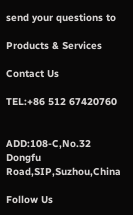send your questions to

Products & Services

Contact Us

TEL:+86 512 67420760


ADD:108-C,No.32 Dongfu Road,SIP,Suzhou,China

Follow Us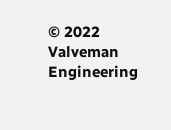© 2022 Valveman Engineering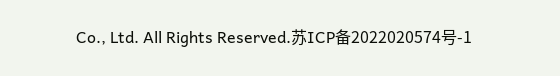Co., Ltd. All Rights Reserved.苏ICP备2022020574号-1